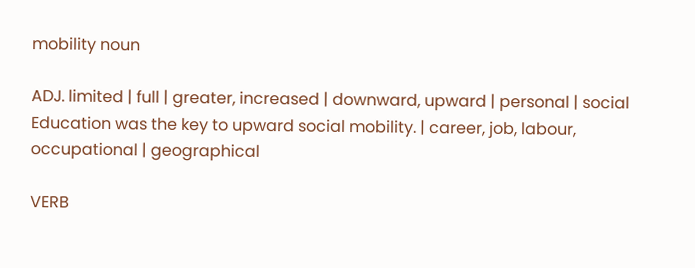mobility noun

ADJ. limited | full | greater, increased | downward, upward | personal | social Education was the key to upward social mobility. | career, job, labour, occupational | geographical

VERB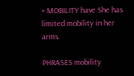+ MOBILITY have She has limited mobility in her arms.

PHRASES mobility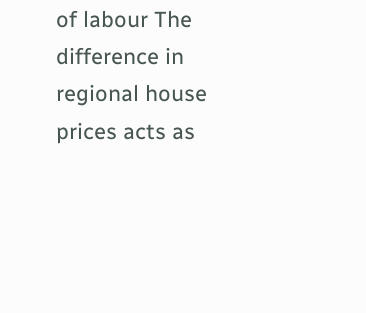of labour The difference in regional house prices acts as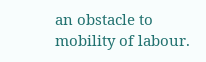an obstacle to mobility of labour.